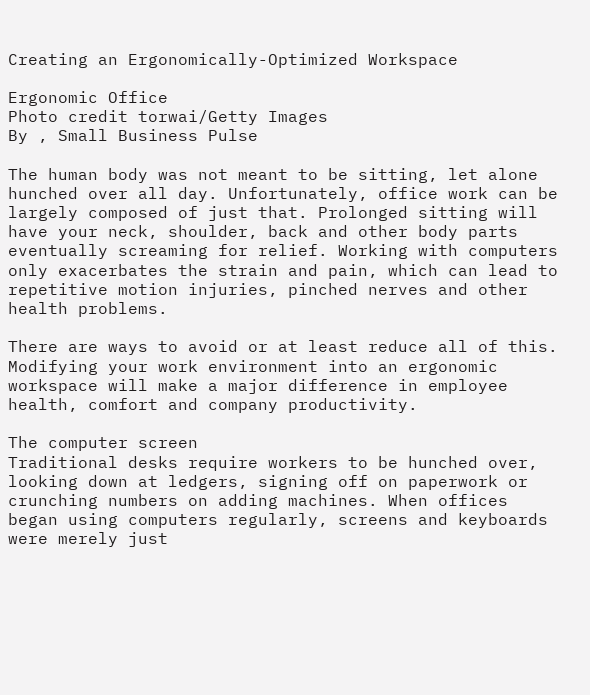Creating an Ergonomically-Optimized Workspace

Ergonomic Office
Photo credit torwai/Getty Images
By , Small Business Pulse

The human body was not meant to be sitting, let alone hunched over all day. Unfortunately, office work can be largely composed of just that. Prolonged sitting will have your neck, shoulder, back and other body parts eventually screaming for relief. Working with computers only exacerbates the strain and pain, which can lead to repetitive motion injuries, pinched nerves and other health problems.

There are ways to avoid or at least reduce all of this. Modifying your work environment into an ergonomic workspace will make a major difference in employee health, comfort and company productivity.

The computer screen
Traditional desks require workers to be hunched over, looking down at ledgers, signing off on paperwork or crunching numbers on adding machines. When offices began using computers regularly, screens and keyboards were merely just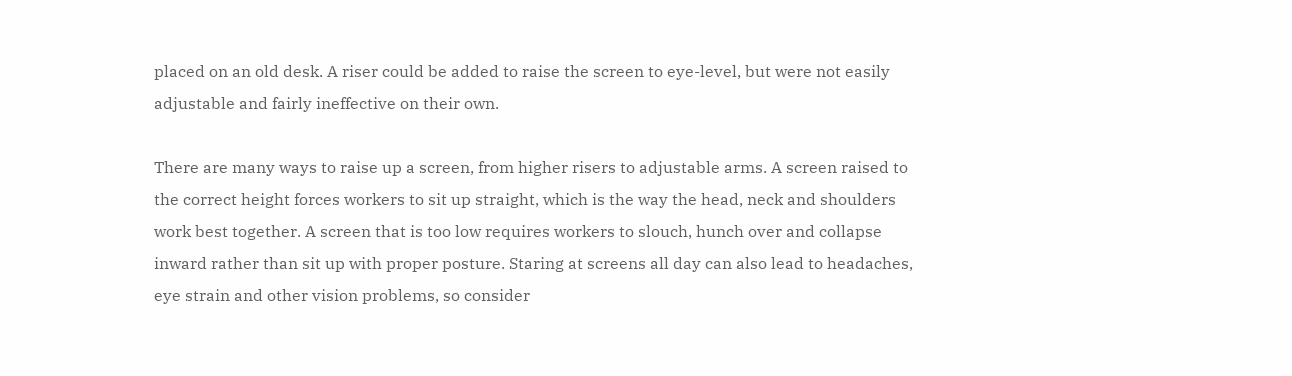placed on an old desk. A riser could be added to raise the screen to eye-level, but were not easily adjustable and fairly ineffective on their own.

There are many ways to raise up a screen, from higher risers to adjustable arms. A screen raised to the correct height forces workers to sit up straight, which is the way the head, neck and shoulders work best together. A screen that is too low requires workers to slouch, hunch over and collapse inward rather than sit up with proper posture. Staring at screens all day can also lead to headaches, eye strain and other vision problems, so consider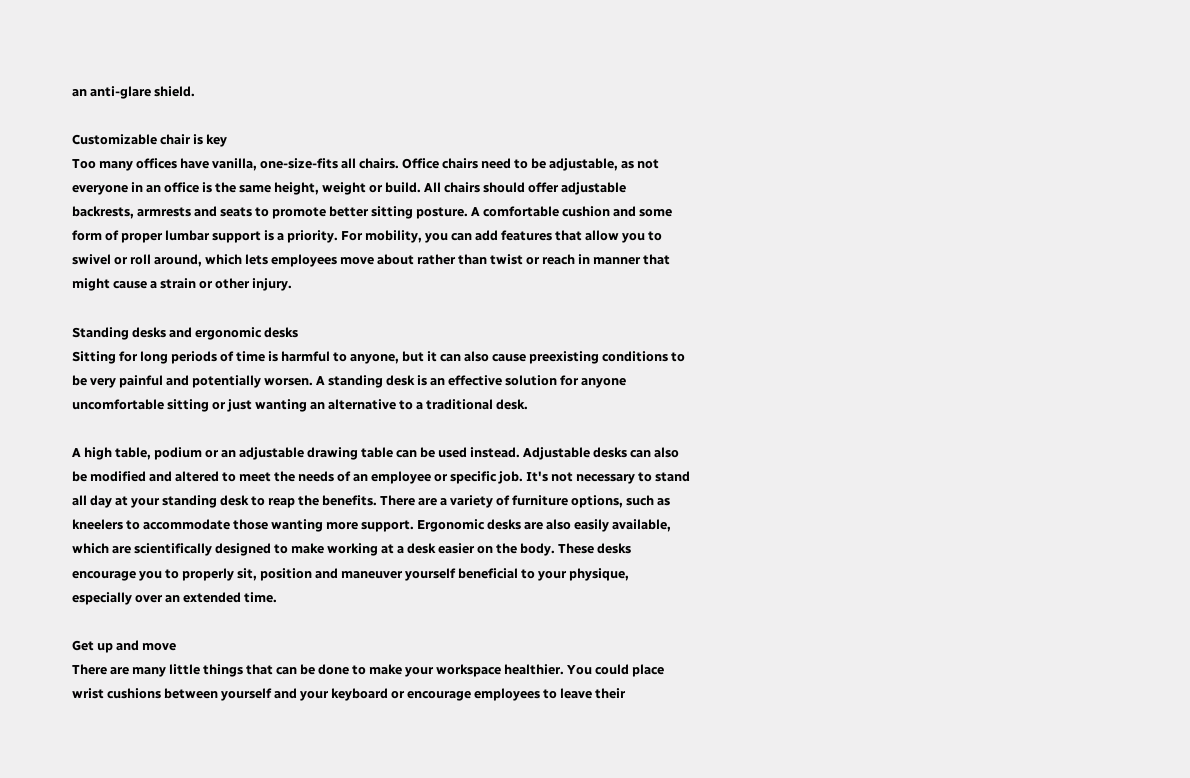an anti-glare shield.

Customizable chair is key
Too many offices have vanilla, one-size-fits all chairs. Office chairs need to be adjustable, as not everyone in an office is the same height, weight or build. All chairs should offer adjustable backrests, armrests and seats to promote better sitting posture. A comfortable cushion and some form of proper lumbar support is a priority. For mobility, you can add features that allow you to swivel or roll around, which lets employees move about rather than twist or reach in manner that might cause a strain or other injury.

Standing desks and ergonomic desks
Sitting for long periods of time is harmful to anyone, but it can also cause preexisting conditions to be very painful and potentially worsen. A standing desk is an effective solution for anyone uncomfortable sitting or just wanting an alternative to a traditional desk.

A high table, podium or an adjustable drawing table can be used instead. Adjustable desks can also be modified and altered to meet the needs of an employee or specific job. It's not necessary to stand all day at your standing desk to reap the benefits. There are a variety of furniture options, such as kneelers to accommodate those wanting more support. Ergonomic desks are also easily available, which are scientifically designed to make working at a desk easier on the body. These desks encourage you to properly sit, position and maneuver yourself beneficial to your physique, especially over an extended time.

Get up and move
There are many little things that can be done to make your workspace healthier. You could place wrist cushions between yourself and your keyboard or encourage employees to leave their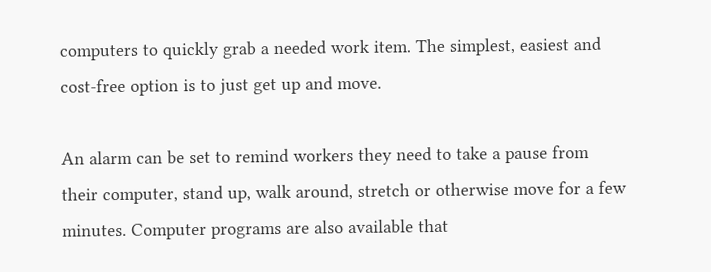computers to quickly grab a needed work item. The simplest, easiest and cost-free option is to just get up and move.

An alarm can be set to remind workers they need to take a pause from their computer, stand up, walk around, stretch or otherwise move for a few minutes. Computer programs are also available that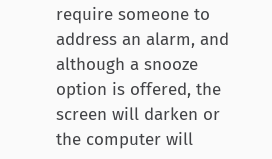require someone to address an alarm, and although a snooze option is offered, the screen will darken or the computer will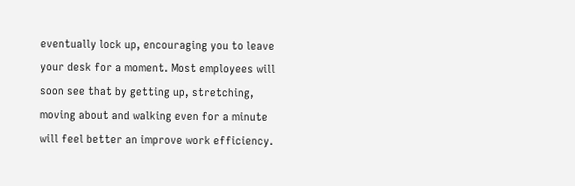eventually lock up, encouraging you to leave your desk for a moment. Most employees will soon see that by getting up, stretching, moving about and walking even for a minute will feel better an improve work efficiency.